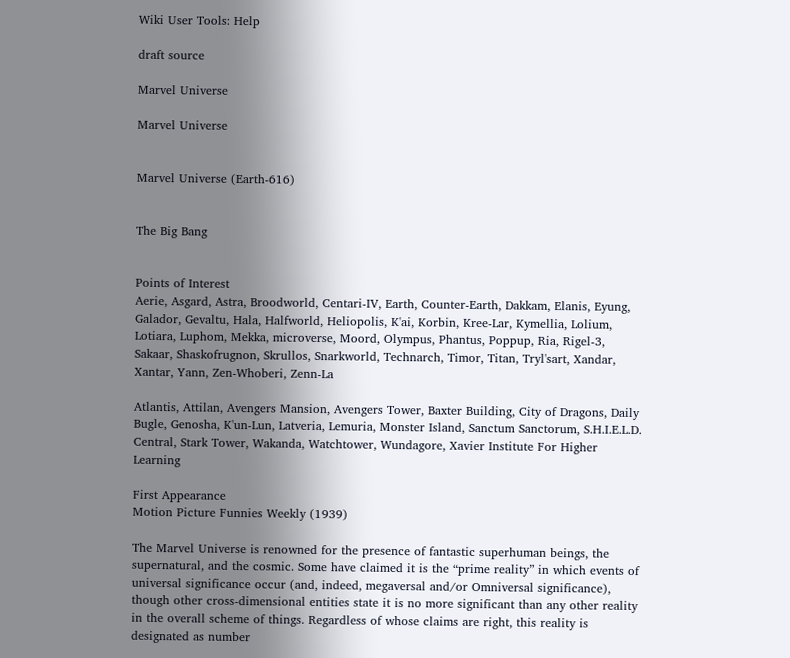Wiki User Tools: Help

draft source

Marvel Universe

Marvel Universe


Marvel Universe (Earth-616)


The Big Bang


Points of Interest
Aerie, Asgard, Astra, Broodworld, Centari-IV, Earth, Counter-Earth, Dakkam, Elanis, Eyung, Galador, Gevaltu, Hala, Halfworld, Heliopolis, K'ai, Korbin, Kree-Lar, Kymellia, Lolium, Lotiara, Luphom, Mekka, microverse, Moord, Olympus, Phantus, Poppup, Ria, Rigel-3, Sakaar, Shaskofrugnon, Skrullos, Snarkworld, Technarch, Timor, Titan, Tryl'sart, Xandar, Xantar, Yann, Zen-Whoberi, Zenn-La

Atlantis, Attilan, Avengers Mansion, Avengers Tower, Baxter Building, City of Dragons, Daily Bugle, Genosha, K'un-Lun, Latveria, Lemuria, Monster Island, Sanctum Sanctorum, S.H.I.E.L.D. Central, Stark Tower, Wakanda, Watchtower, Wundagore, Xavier Institute For Higher Learning

First Appearance
Motion Picture Funnies Weekly (1939)

The Marvel Universe is renowned for the presence of fantastic superhuman beings, the supernatural, and the cosmic. Some have claimed it is the “prime reality” in which events of universal significance occur (and, indeed, megaversal and/or Omniversal significance), though other cross-dimensional entities state it is no more significant than any other reality in the overall scheme of things. Regardless of whose claims are right, this reality is designated as number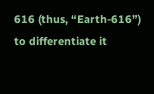616 (thus, “Earth-616”) to differentiate it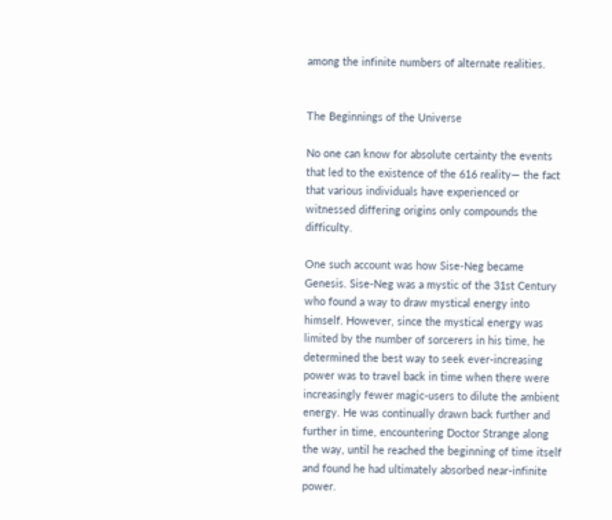among the infinite numbers of alternate realities.


The Beginnings of the Universe

No one can know for absolute certainty the events that led to the existence of the 616 reality— the fact that various individuals have experienced or witnessed differing origins only compounds the difficulty.

One such account was how Sise-Neg became Genesis. Sise-Neg was a mystic of the 31st Century who found a way to draw mystical energy into himself. However, since the mystical energy was limited by the number of sorcerers in his time, he determined the best way to seek ever-increasing power was to travel back in time when there were increasingly fewer magic-users to dilute the ambient energy. He was continually drawn back further and further in time, encountering Doctor Strange along the way, until he reached the beginning of time itself and found he had ultimately absorbed near-infinite power.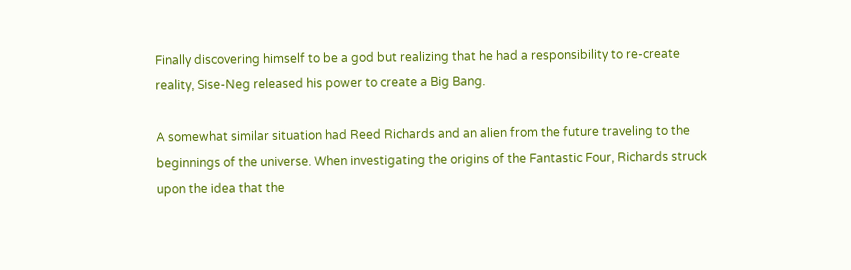Finally discovering himself to be a god but realizing that he had a responsibility to re-create reality, Sise-Neg released his power to create a Big Bang.

A somewhat similar situation had Reed Richards and an alien from the future traveling to the beginnings of the universe. When investigating the origins of the Fantastic Four, Richards struck upon the idea that the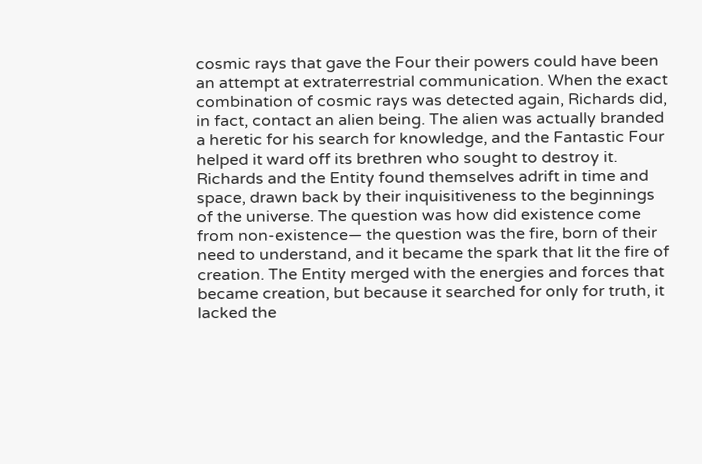cosmic rays that gave the Four their powers could have been an attempt at extraterrestrial communication. When the exact combination of cosmic rays was detected again, Richards did, in fact, contact an alien being. The alien was actually branded a heretic for his search for knowledge, and the Fantastic Four helped it ward off its brethren who sought to destroy it. Richards and the Entity found themselves adrift in time and space, drawn back by their inquisitiveness to the beginnings of the universe. The question was how did existence come from non-existence— the question was the fire, born of their need to understand, and it became the spark that lit the fire of creation. The Entity merged with the energies and forces that became creation, but because it searched for only for truth, it lacked the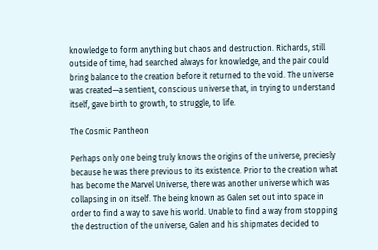knowledge to form anything but chaos and destruction. Richards, still outside of time, had searched always for knowledge, and the pair could bring balance to the creation before it returned to the void. The universe was created—a sentient, conscious universe that, in trying to understand itself, gave birth to growth, to struggle, to life.

The Cosmic Pantheon

Perhaps only one being truly knows the origins of the universe, preciesly because he was there previous to its existence. Prior to the creation what has become the Marvel Universe, there was another universe which was collapsing in on itself. The being known as Galen set out into space in order to find a way to save his world. Unable to find a way from stopping the destruction of the universe, Galen and his shipmates decided to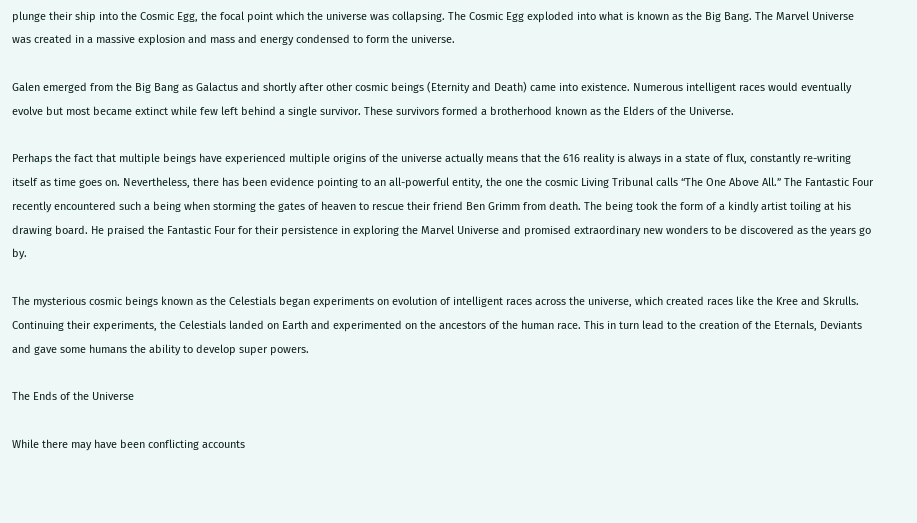plunge their ship into the Cosmic Egg, the focal point which the universe was collapsing. The Cosmic Egg exploded into what is known as the Big Bang. The Marvel Universe was created in a massive explosion and mass and energy condensed to form the universe.

Galen emerged from the Big Bang as Galactus and shortly after other cosmic beings (Eternity and Death) came into existence. Numerous intelligent races would eventually evolve but most became extinct while few left behind a single survivor. These survivors formed a brotherhood known as the Elders of the Universe.

Perhaps the fact that multiple beings have experienced multiple origins of the universe actually means that the 616 reality is always in a state of flux, constantly re-writing itself as time goes on. Nevertheless, there has been evidence pointing to an all-powerful entity, the one the cosmic Living Tribunal calls “The One Above All.” The Fantastic Four recently encountered such a being when storming the gates of heaven to rescue their friend Ben Grimm from death. The being took the form of a kindly artist toiling at his drawing board. He praised the Fantastic Four for their persistence in exploring the Marvel Universe and promised extraordinary new wonders to be discovered as the years go by.

The mysterious cosmic beings known as the Celestials began experiments on evolution of intelligent races across the universe, which created races like the Kree and Skrulls. Continuing their experiments, the Celestials landed on Earth and experimented on the ancestors of the human race. This in turn lead to the creation of the Eternals, Deviants and gave some humans the ability to develop super powers.

The Ends of the Universe

While there may have been conflicting accounts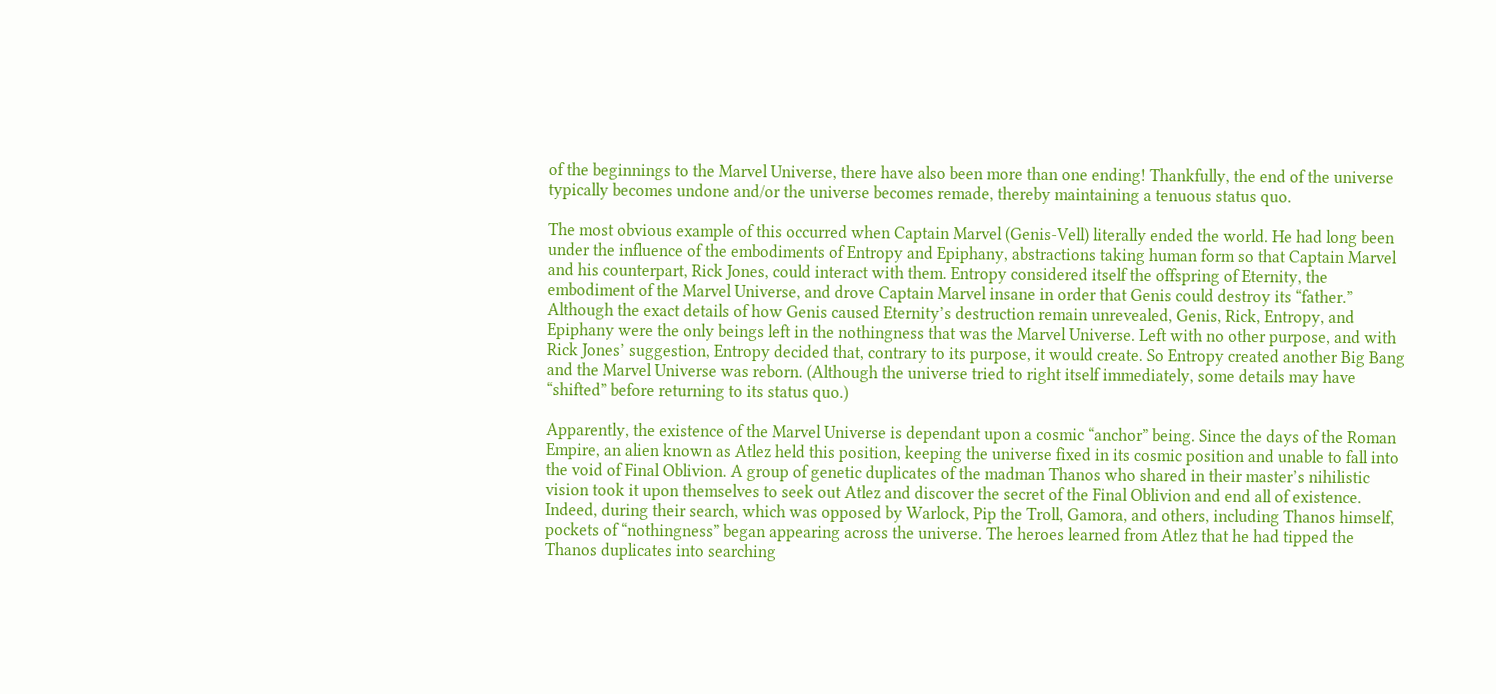of the beginnings to the Marvel Universe, there have also been more than one ending! Thankfully, the end of the universe typically becomes undone and/or the universe becomes remade, thereby maintaining a tenuous status quo.

The most obvious example of this occurred when Captain Marvel (Genis-Vell) literally ended the world. He had long been under the influence of the embodiments of Entropy and Epiphany, abstractions taking human form so that Captain Marvel and his counterpart, Rick Jones, could interact with them. Entropy considered itself the offspring of Eternity, the embodiment of the Marvel Universe, and drove Captain Marvel insane in order that Genis could destroy its “father.” Although the exact details of how Genis caused Eternity’s destruction remain unrevealed, Genis, Rick, Entropy, and Epiphany were the only beings left in the nothingness that was the Marvel Universe. Left with no other purpose, and with Rick Jones’ suggestion, Entropy decided that, contrary to its purpose, it would create. So Entropy created another Big Bang and the Marvel Universe was reborn. (Although the universe tried to right itself immediately, some details may have “shifted” before returning to its status quo.)

Apparently, the existence of the Marvel Universe is dependant upon a cosmic “anchor” being. Since the days of the Roman Empire, an alien known as Atlez held this position, keeping the universe fixed in its cosmic position and unable to fall into the void of Final Oblivion. A group of genetic duplicates of the madman Thanos who shared in their master’s nihilistic vision took it upon themselves to seek out Atlez and discover the secret of the Final Oblivion and end all of existence. Indeed, during their search, which was opposed by Warlock, Pip the Troll, Gamora, and others, including Thanos himself, pockets of “nothingness” began appearing across the universe. The heroes learned from Atlez that he had tipped the Thanos duplicates into searching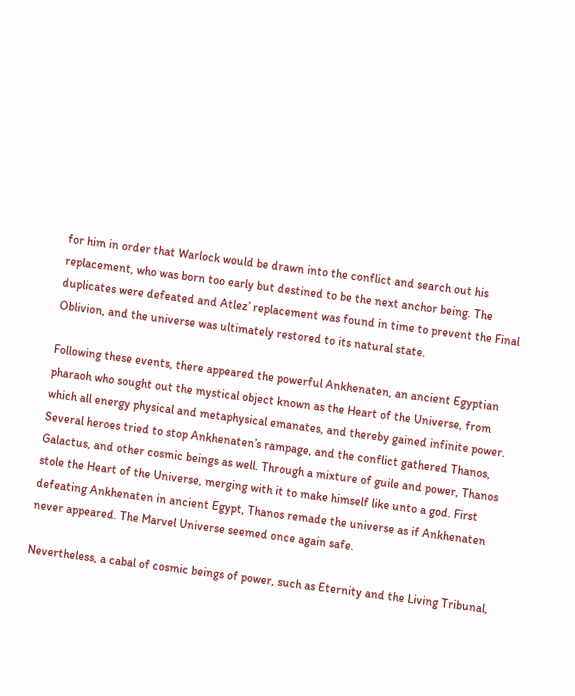for him in order that Warlock would be drawn into the conflict and search out his replacement, who was born too early but destined to be the next anchor being. The duplicates were defeated and Atlez’ replacement was found in time to prevent the Final Oblivion, and the universe was ultimately restored to its natural state.

Following these events, there appeared the powerful Ankhenaten, an ancient Egyptian pharaoh who sought out the mystical object known as the Heart of the Universe, from which all energy physical and metaphysical emanates, and thereby gained infinite power. Several heroes tried to stop Ankhenaten’s rampage, and the conflict gathered Thanos, Galactus, and other cosmic beings as well. Through a mixture of guile and power, Thanos stole the Heart of the Universe, merging with it to make himself like unto a god. First defeating Ankhenaten in ancient Egypt, Thanos remade the universe as if Ankhenaten never appeared. The Marvel Universe seemed once again safe.

Nevertheless, a cabal of cosmic beings of power, such as Eternity and the Living Tribunal,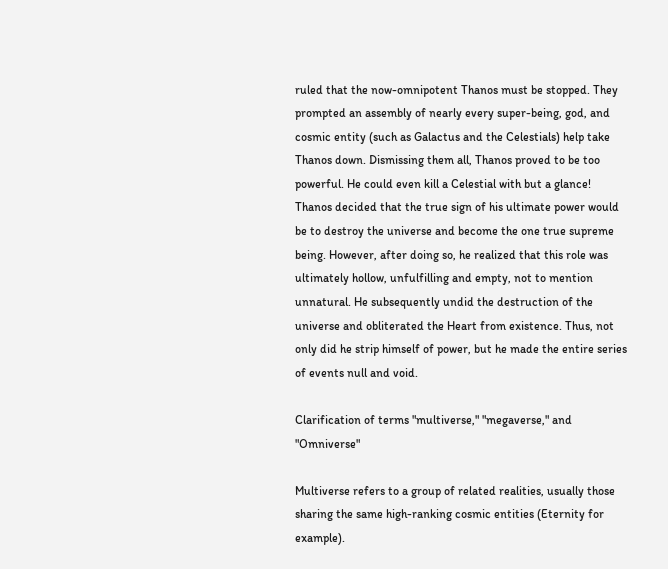ruled that the now-omnipotent Thanos must be stopped. They prompted an assembly of nearly every super-being, god, and cosmic entity (such as Galactus and the Celestials) help take Thanos down. Dismissing them all, Thanos proved to be too powerful. He could even kill a Celestial with but a glance! Thanos decided that the true sign of his ultimate power would be to destroy the universe and become the one true supreme being. However, after doing so, he realized that this role was ultimately hollow, unfulfilling and empty, not to mention unnatural. He subsequently undid the destruction of the universe and obliterated the Heart from existence. Thus, not only did he strip himself of power, but he made the entire series of events null and void.

Clarification of terms "multiverse," "megaverse," and "Omniverse"

Multiverse refers to a group of related realities, usually those sharing the same high-ranking cosmic entities (Eternity for example).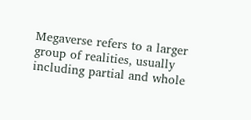Megaverse refers to a larger group of realities, usually including partial and whole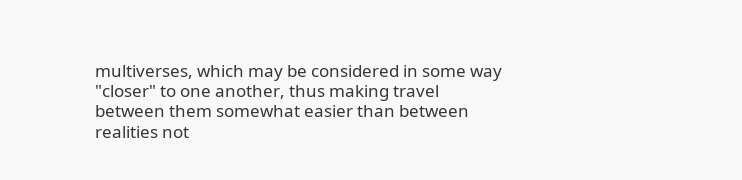multiverses, which may be considered in some way "closer" to one another, thus making travel between them somewhat easier than between realities not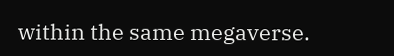within the same megaverse.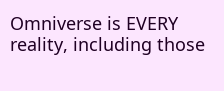Omniverse is EVERY reality, including those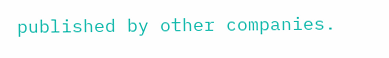published by other companies.